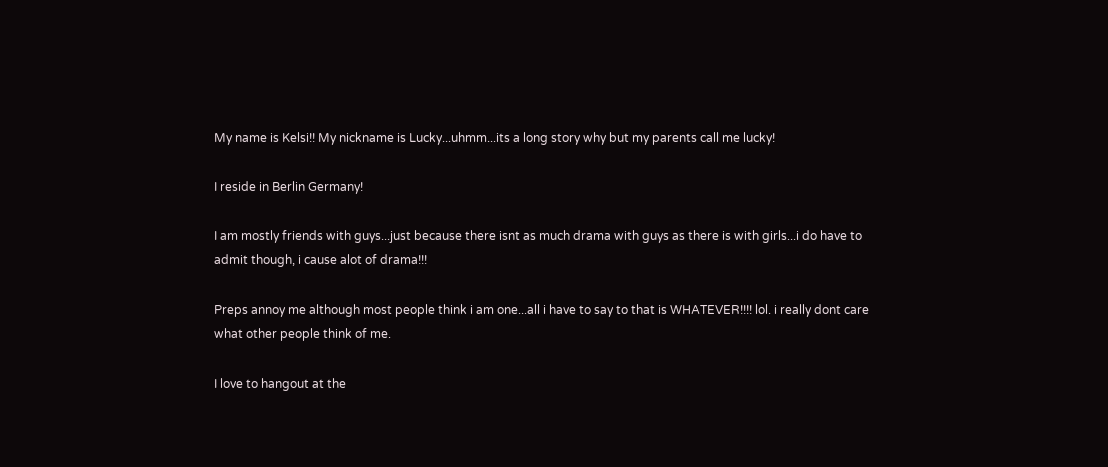My name is Kelsi!! My nickname is Lucky...uhmm...its a long story why but my parents call me lucky!

I reside in Berlin Germany!

I am mostly friends with guys...just because there isnt as much drama with guys as there is with girls...i do have to admit though, i cause alot of drama!!!

Preps annoy me although most people think i am one...all i have to say to that is WHATEVER!!!! lol. i really dont care what other people think of me.

I love to hangout at the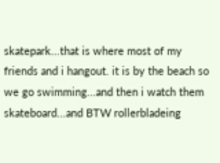skatepark...that is where most of my friends and i hangout. it is by the beach so we go swimming...and then i watch them skateboard...and BTW rollerbladeing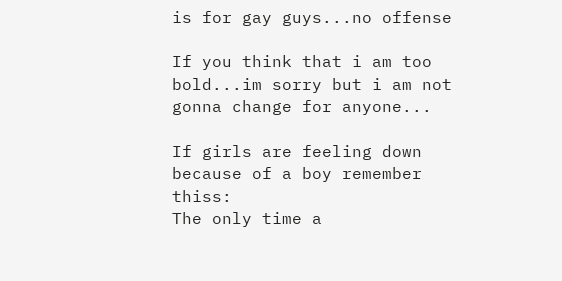is for gay guys...no offense

If you think that i am too bold...im sorry but i am not gonna change for anyone...

If girls are feeling down because of a boy remember thiss:
The only time a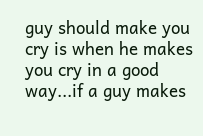guy should make you cry is when he makes you cry in a good way...if a guy makes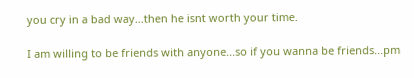you cry in a bad way...then he isnt worth your time.

I am willing to be friends with anyone...so if you wanna be friends...pm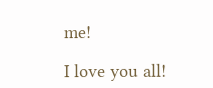me!

I love you all!